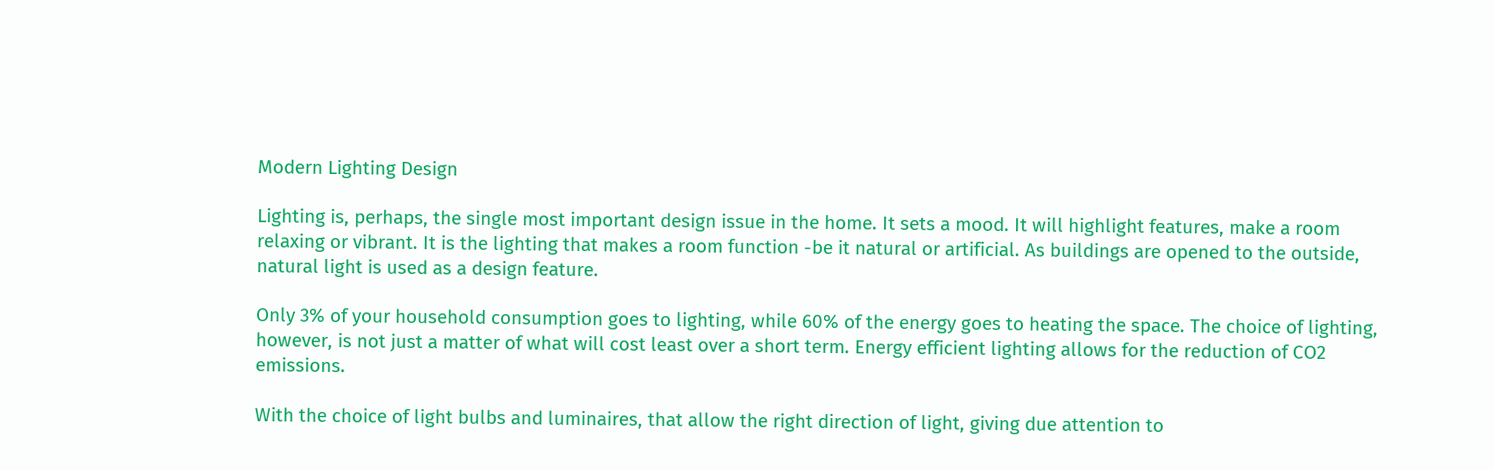Modern Lighting Design

Lighting is, perhaps, the single most important design issue in the home. It sets a mood. It will highlight features, make a room relaxing or vibrant. It is the lighting that makes a room function -be it natural or artificial. As buildings are opened to the outside, natural light is used as a design feature.

Only 3% of your household consumption goes to lighting, while 60% of the energy goes to heating the space. The choice of lighting, however, is not just a matter of what will cost least over a short term. Energy efficient lighting allows for the reduction of CO2 emissions.

With the choice of light bulbs and luminaires, that allow the right direction of light, giving due attention to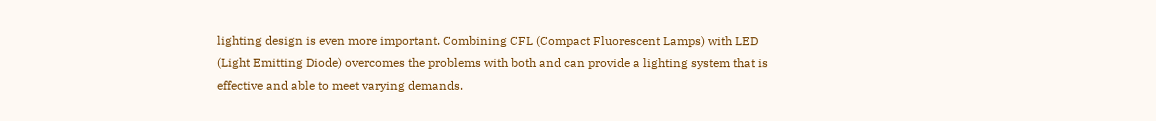lighting design is even more important. Combining CFL (Compact Fluorescent Lamps) with LED (Light Emitting Diode) overcomes the problems with both and can provide a lighting system that is effective and able to meet varying demands.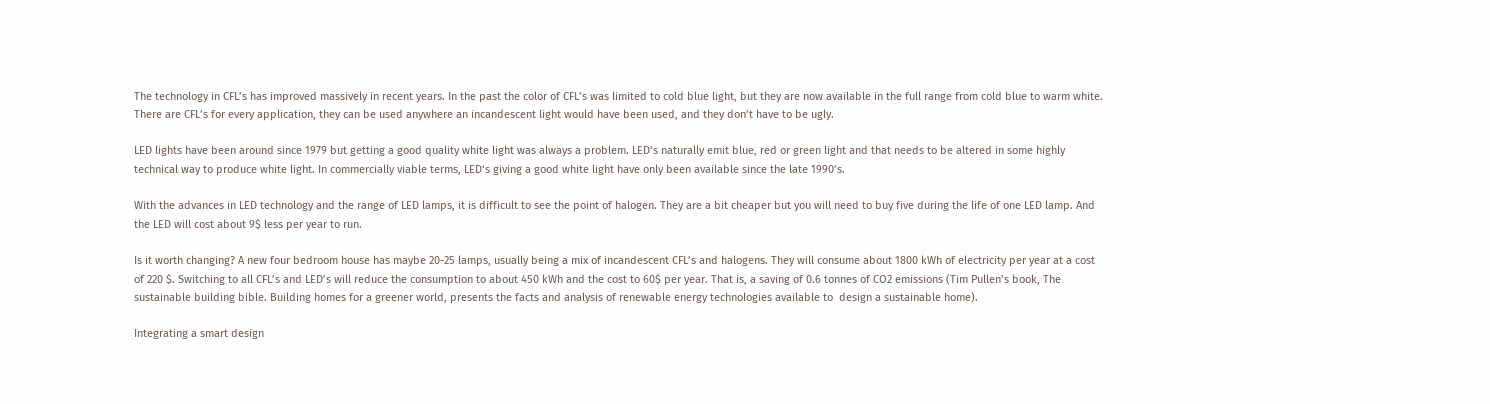The technology in CFL’s has improved massively in recent years. In the past the color of CFL’s was limited to cold blue light, but they are now available in the full range from cold blue to warm white. There are CFL’s for every application, they can be used anywhere an incandescent light would have been used, and they don’t have to be ugly.

LED lights have been around since 1979 but getting a good quality white light was always a problem. LED’s naturally emit blue, red or green light and that needs to be altered in some highly technical way to produce white light. In commercially viable terms, LED‘s giving a good white light have only been available since the late 1990’s.

With the advances in LED technology and the range of LED lamps, it is difficult to see the point of halogen. They are a bit cheaper but you will need to buy five during the life of one LED lamp. And the LED will cost about 9$ less per year to run.

Is it worth changing? A new four bedroom house has maybe 20-25 lamps, usually being a mix of incandescent CFL’s and halogens. They will consume about 1800 kWh of electricity per year at a cost of 220 $. Switching to all CFL’s and LED’s will reduce the consumption to about 450 kWh and the cost to 60$ per year. That is, a saving of 0.6 tonnes of CO2 emissions (Tim Pullen’s book, The sustainable building bible. Building homes for a greener world, presents the facts and analysis of renewable energy technologies available to  design a sustainable home).

Integrating a smart design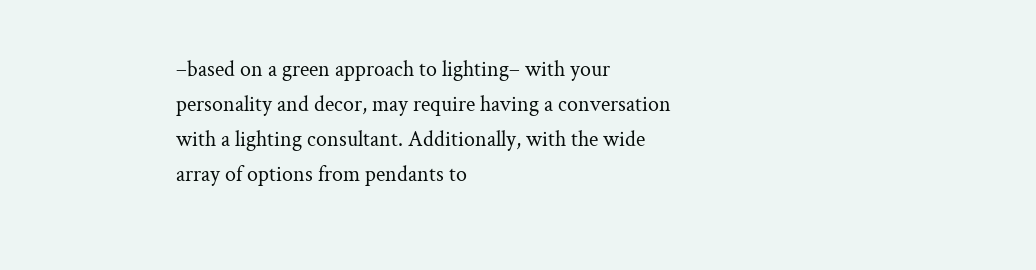–based on a green approach to lighting– with your personality and decor, may require having a conversation with a lighting consultant. Additionally, with the wide array of options from pendants to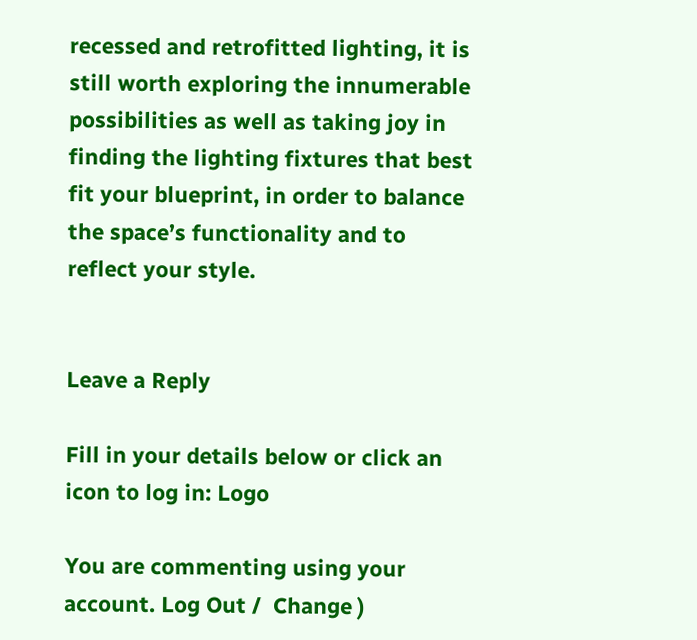recessed and retrofitted lighting, it is still worth exploring the innumerable possibilities as well as taking joy in finding the lighting fixtures that best fit your blueprint, in order to balance the space’s functionality and to reflect your style.


Leave a Reply

Fill in your details below or click an icon to log in: Logo

You are commenting using your account. Log Out /  Change )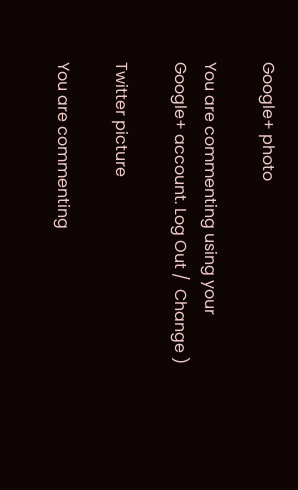Google+ photo

You are commenting using your Google+ account. Log Out /  Change )

Twitter picture

You are commenting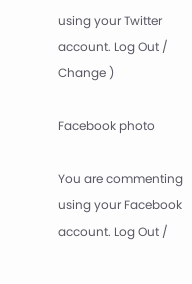using your Twitter account. Log Out /  Change )

Facebook photo

You are commenting using your Facebook account. Log Out /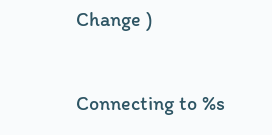Change )


Connecting to %s